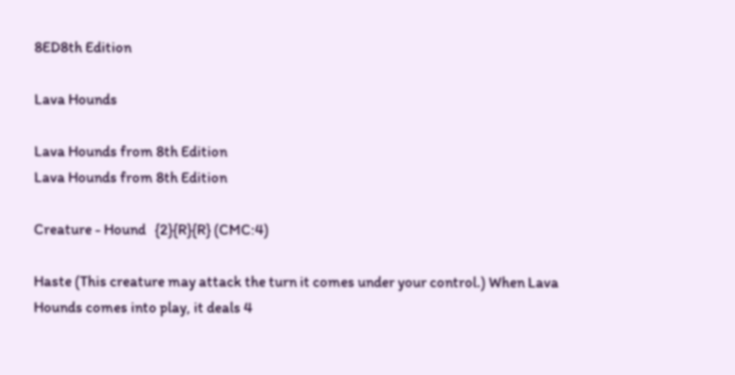8ED8th Edition

Lava Hounds

Lava Hounds from 8th Edition
Lava Hounds from 8th Edition

Creature - Hound   {2}{R}{R} (CMC:4)

Haste (This creature may attack the turn it comes under your control.) When Lava Hounds comes into play, it deals 4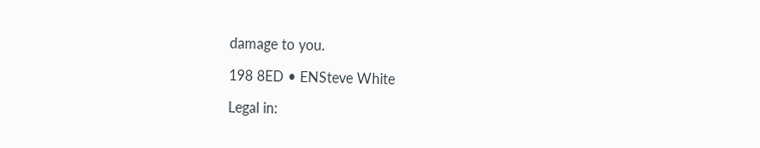damage to you.

198 8ED • ENSteve White

Legal in: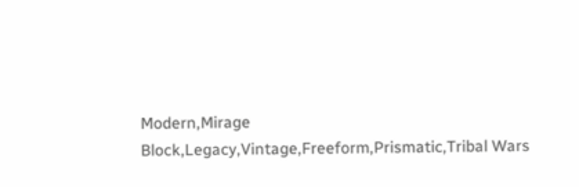Modern,Mirage Block,Legacy,Vintage,Freeform,Prismatic,Tribal Wars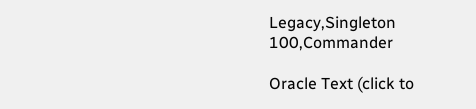Legacy,Singleton 100,Commander

Oracle Text (click to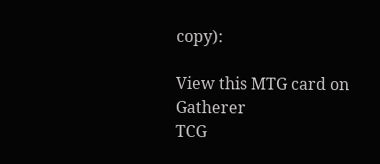copy):

View this MTG card on Gatherer
TCG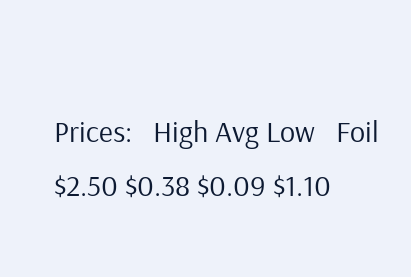Prices:   High Avg Low   Foil
$2.50 $0.38 $0.09 $1.10